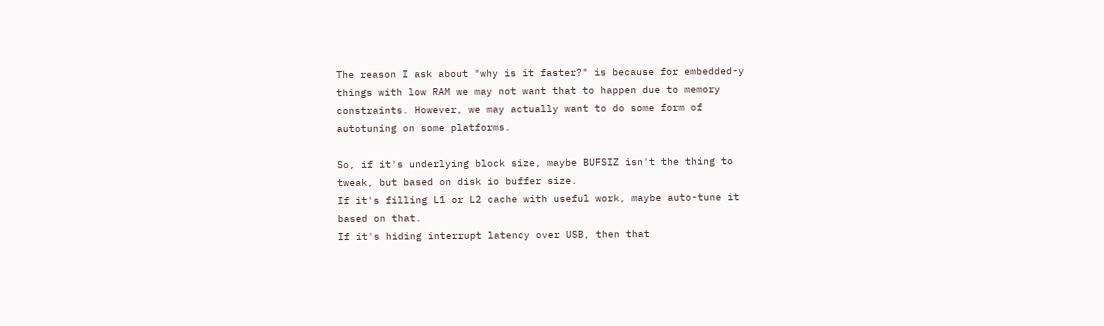The reason I ask about "why is it faster?" is because for embedded-y
things with low RAM we may not want that to happen due to memory
constraints. However, we may actually want to do some form of
autotuning on some platforms.

So, if it's underlying block size, maybe BUFSIZ isn't the thing to
tweak, but based on disk io buffer size.
If it's filling L1 or L2 cache with useful work, maybe auto-tune it
based on that.
If it's hiding interrupt latency over USB, then that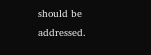should be addressed.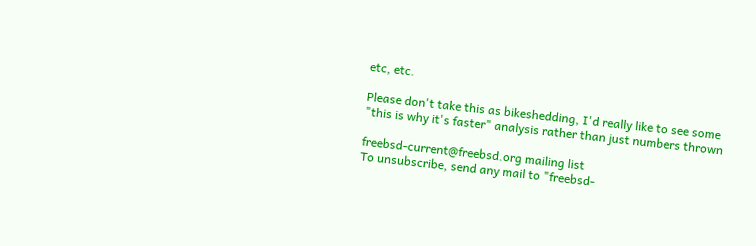etc, etc.

Please don't take this as bikeshedding, I'd really like to see some
"this is why it's faster" analysis rather than just numbers thrown

freebsd-current@freebsd.org mailing list
To unsubscribe, send any mail to "freebsd-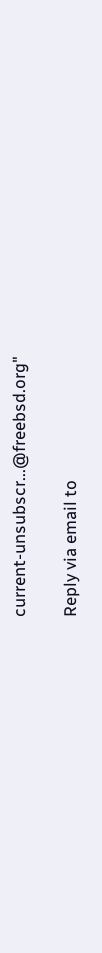current-unsubscr...@freebsd.org"

Reply via email to